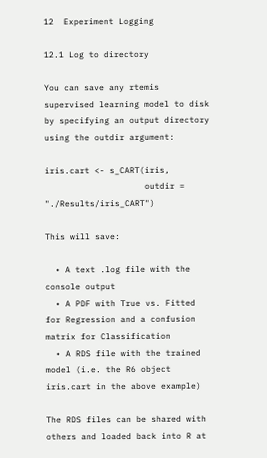12  Experiment Logging

12.1 Log to directory

You can save any rtemis supervised learning model to disk by specifying an output directory using the outdir argument:

iris.cart <- s_CART(iris,
                    outdir = "./Results/iris_CART")

This will save:

  • A text .log file with the console output
  • A PDF with True vs. Fitted for Regression and a confusion matrix for Classification
  • A RDS file with the trained model (i.e. the R6 object iris.cart in the above example)

The RDS files can be shared with others and loaded back into R at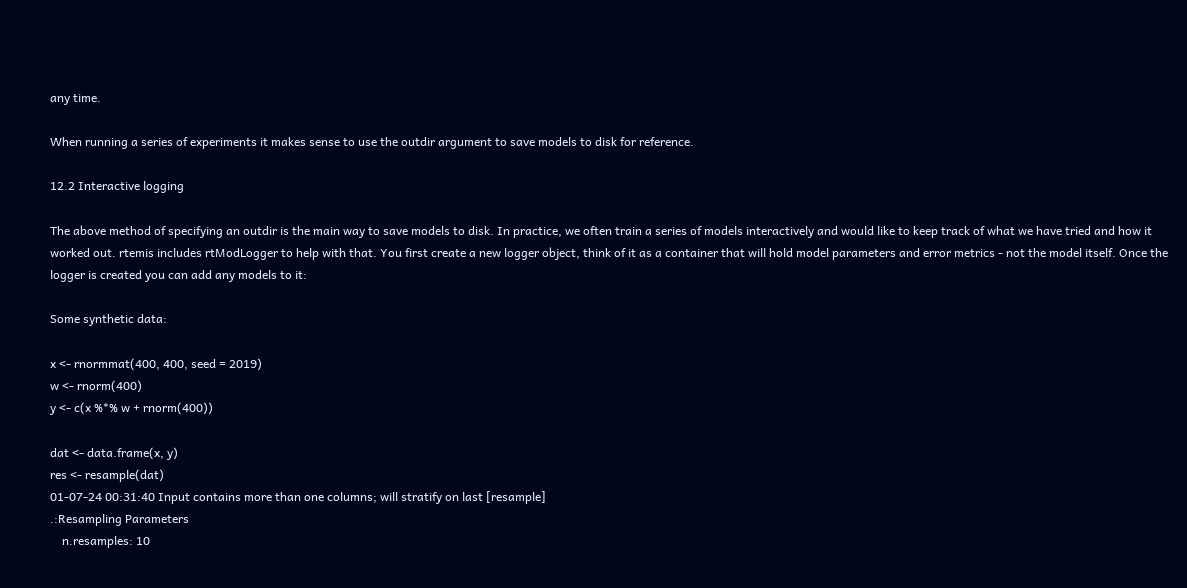any time.

When running a series of experiments it makes sense to use the outdir argument to save models to disk for reference.

12.2 Interactive logging

The above method of specifying an outdir is the main way to save models to disk. In practice, we often train a series of models interactively and would like to keep track of what we have tried and how it worked out. rtemis includes rtModLogger to help with that. You first create a new logger object, think of it as a container that will hold model parameters and error metrics - not the model itself. Once the logger is created you can add any models to it:

Some synthetic data:

x <- rnormmat(400, 400, seed = 2019)
w <- rnorm(400)
y <- c(x %*% w + rnorm(400))

dat <- data.frame(x, y)
res <- resample(dat)
01-07-24 00:31:40 Input contains more than one columns; will stratify on last [resample]
.:Resampling Parameters
    n.resamples: 10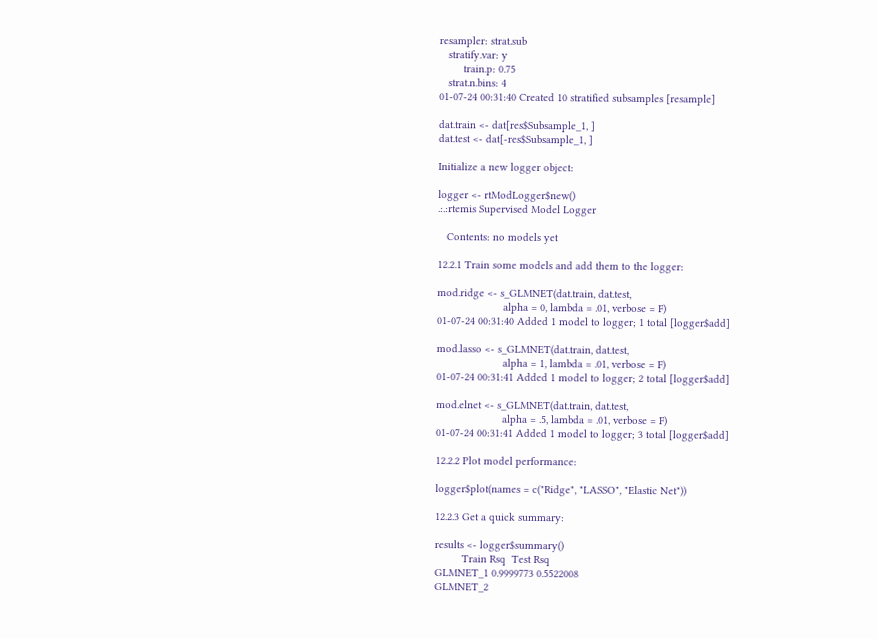resampler: strat.sub
   stratify.var: y
        train.p: 0.75
   strat.n.bins: 4
01-07-24 00:31:40 Created 10 stratified subsamples [resample]

dat.train <- dat[res$Subsample_1, ]
dat.test <- dat[-res$Subsample_1, ]

Initialize a new logger object:

logger <- rtModLogger$new()
.:.:rtemis Supervised Model Logger

   Contents: no models yet

12.2.1 Train some models and add them to the logger:

mod.ridge <- s_GLMNET(dat.train, dat.test,
                      alpha = 0, lambda = .01, verbose = F)
01-07-24 00:31:40 Added 1 model to logger; 1 total [logger$add]

mod.lasso <- s_GLMNET(dat.train, dat.test,
                      alpha = 1, lambda = .01, verbose = F)
01-07-24 00:31:41 Added 1 model to logger; 2 total [logger$add]

mod.elnet <- s_GLMNET(dat.train, dat.test,
                      alpha = .5, lambda = .01, verbose = F)
01-07-24 00:31:41 Added 1 model to logger; 3 total [logger$add]

12.2.2 Plot model performance:

logger$plot(names = c("Ridge", "LASSO", "Elastic Net"))

12.2.3 Get a quick summary:

results <- logger$summary()
         Train Rsq  Test Rsq
GLMNET_1 0.9999773 0.5522008
GLMNET_2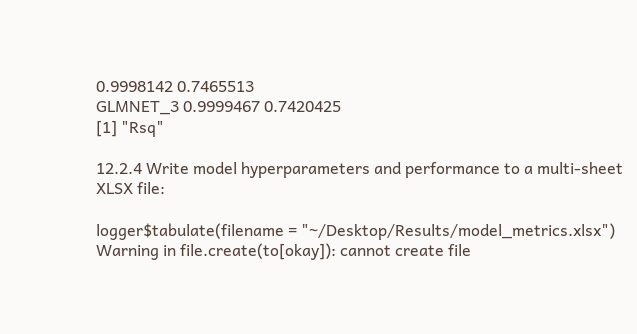0.9998142 0.7465513
GLMNET_3 0.9999467 0.7420425
[1] "Rsq"

12.2.4 Write model hyperparameters and performance to a multi-sheet XLSX file:

logger$tabulate(filename = "~/Desktop/Results/model_metrics.xlsx")
Warning in file.create(to[okay]): cannot create file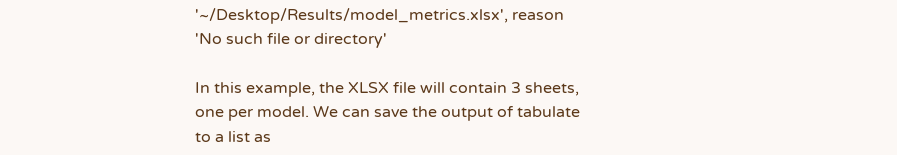'~/Desktop/Results/model_metrics.xlsx', reason 'No such file or directory'

In this example, the XLSX file will contain 3 sheets, one per model. We can save the output of tabulate to a list as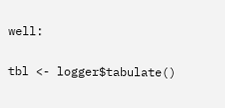well:

tbl <- logger$tabulate()